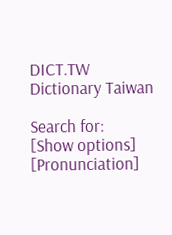DICT.TW Dictionary Taiwan

Search for:
[Show options]
[Pronunciation]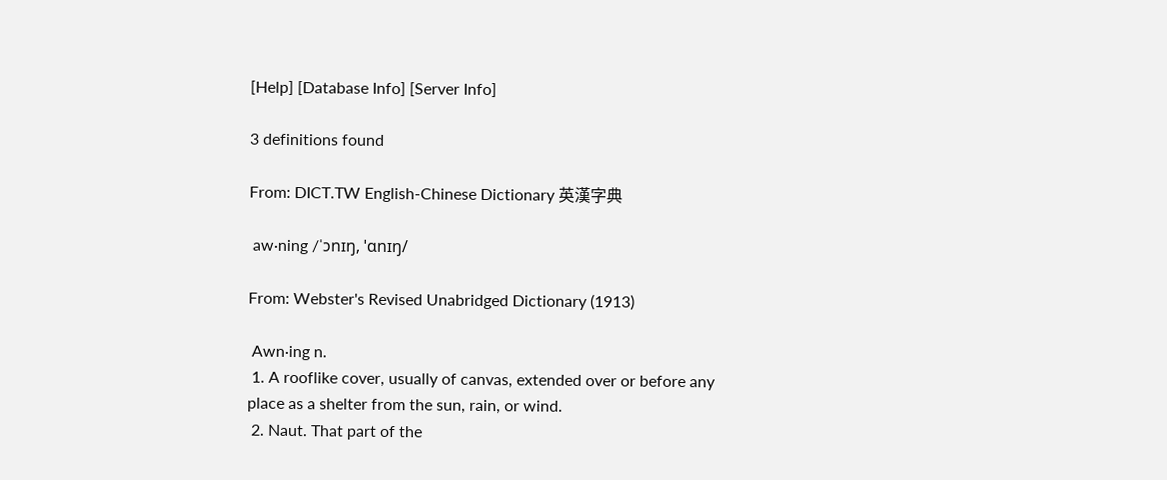[Help] [Database Info] [Server Info]

3 definitions found

From: DICT.TW English-Chinese Dictionary 英漢字典

 aw·ning /ˈɔnɪŋ, ˈɑnɪŋ/

From: Webster's Revised Unabridged Dictionary (1913)

 Awn·ing n.
 1. A rooflike cover, usually of canvas, extended over or before any place as a shelter from the sun, rain, or wind.
 2. Naut. That part of the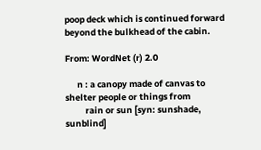poop deck which is continued forward beyond the bulkhead of the cabin.

From: WordNet (r) 2.0

      n : a canopy made of canvas to shelter people or things from
          rain or sun [syn: sunshade, sunblind]